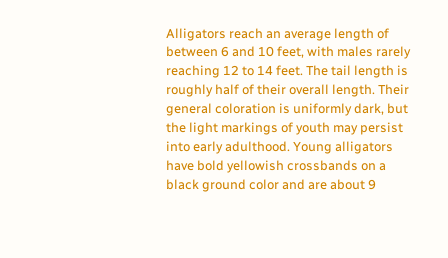Alligators reach an average length of between 6 and 10 feet, with males rarely reaching 12 to 14 feet. The tail length is roughly half of their overall length. Their general coloration is uniformly dark, but the light markings of youth may persist into early adulthood. Young alligators have bold yellowish crossbands on a black ground color and are about 9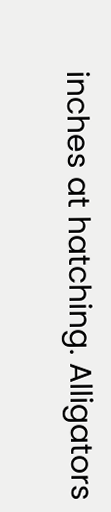inches at hatching. Alligators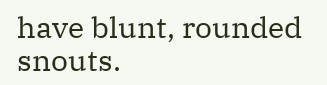have blunt, rounded snouts.